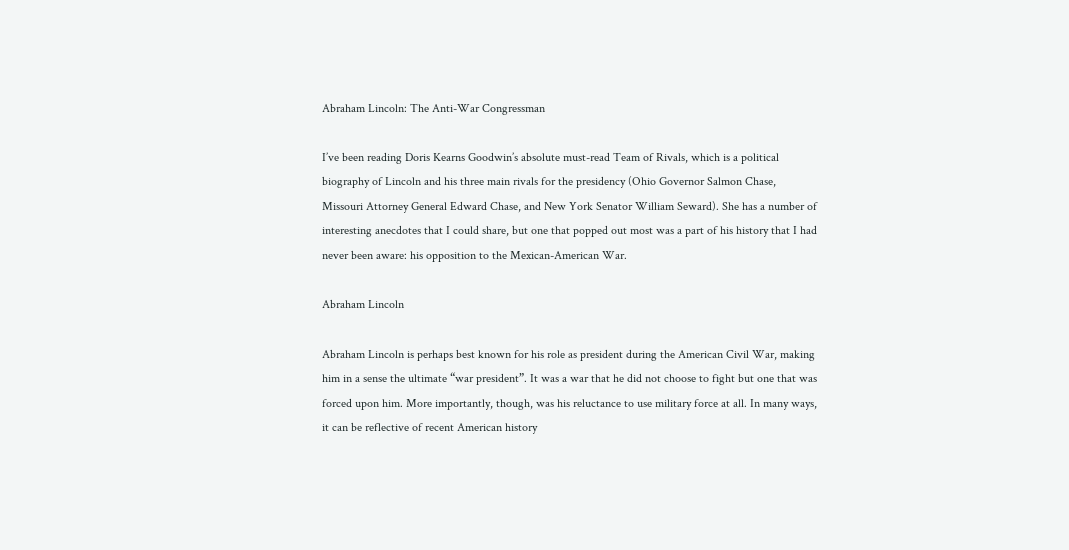Abraham Lincoln: The Anti-War Congressman

I’ve been reading Doris Kearns Goodwin’s absolute must-read Team of Rivals, which is a political biography of Lincoln and his three main rivals for the presidency (Ohio Governor Salmon Chase, Missouri Attorney General Edward Chase, and New York Senator William Seward). She has a number of interesting anecdotes that I could share, but one that popped out most was a part of his history that I had never been aware: his opposition to the Mexican-American War.

Abraham Lincoln

Abraham Lincoln is perhaps best known for his role as president during the American Civil War, making him in a sense the ultimate “war president”. It was a war that he did not choose to fight but one that was forced upon him. More importantly, though, was his reluctance to use military force at all. In many ways, it can be reflective of recent American history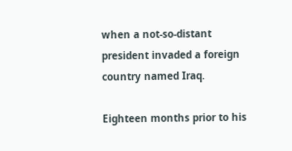when a not-so-distant president invaded a foreign country named Iraq.

Eighteen months prior to his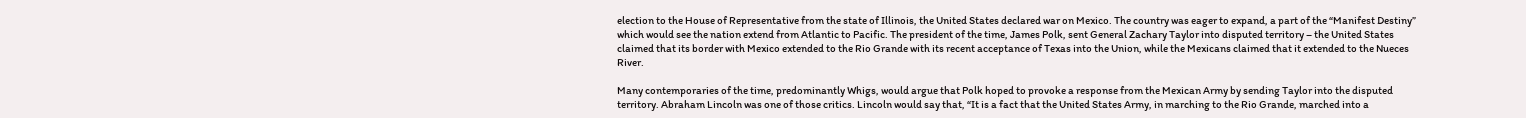election to the House of Representative from the state of Illinois, the United States declared war on Mexico. The country was eager to expand, a part of the “Manifest Destiny” which would see the nation extend from Atlantic to Pacific. The president of the time, James Polk, sent General Zachary Taylor into disputed territory – the United States claimed that its border with Mexico extended to the Rio Grande with its recent acceptance of Texas into the Union, while the Mexicans claimed that it extended to the Nueces River.

Many contemporaries of the time, predominantly Whigs, would argue that Polk hoped to provoke a response from the Mexican Army by sending Taylor into the disputed territory. Abraham Lincoln was one of those critics. Lincoln would say that, “It is a fact that the United States Army, in marching to the Rio Grande, marched into a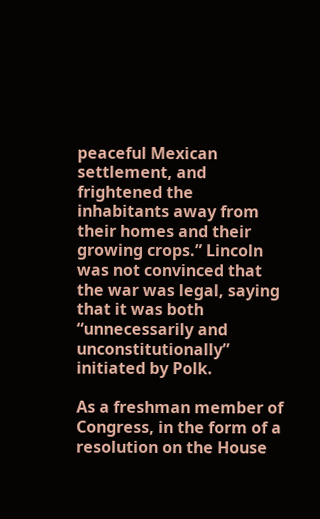peaceful Mexican settlement, and frightened the inhabitants away from their homes and their growing crops.” Lincoln was not convinced that the war was legal, saying that it was both “unnecessarily and unconstitutionally” initiated by Polk.

As a freshman member of Congress, in the form of a resolution on the House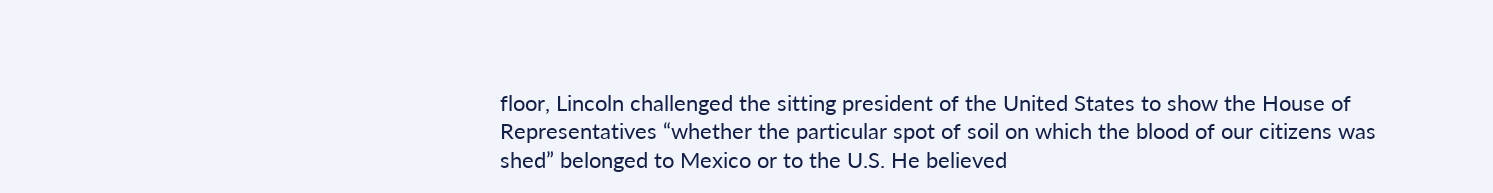floor, Lincoln challenged the sitting president of the United States to show the House of Representatives “whether the particular spot of soil on which the blood of our citizens was shed” belonged to Mexico or to the U.S. He believed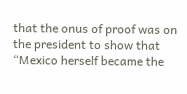that the onus of proof was on the president to show that “Mexico herself became the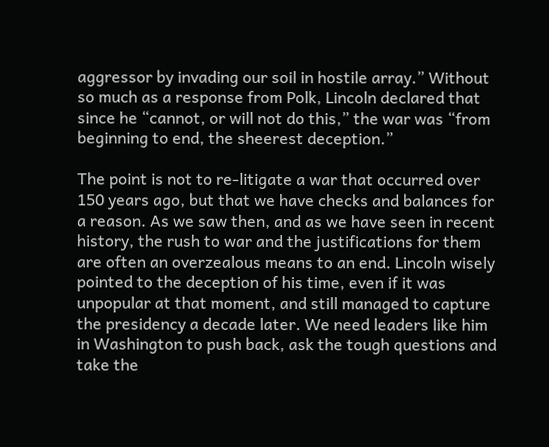aggressor by invading our soil in hostile array.” Without so much as a response from Polk, Lincoln declared that since he “cannot, or will not do this,” the war was “from beginning to end, the sheerest deception.”

The point is not to re-litigate a war that occurred over 150 years ago, but that we have checks and balances for a reason. As we saw then, and as we have seen in recent history, the rush to war and the justifications for them are often an overzealous means to an end. Lincoln wisely pointed to the deception of his time, even if it was unpopular at that moment, and still managed to capture the presidency a decade later. We need leaders like him in Washington to push back, ask the tough questions and take the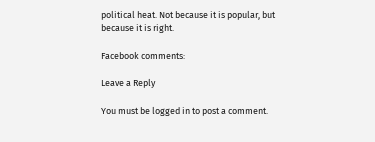political heat. Not because it is popular, but because it is right.

Facebook comments:

Leave a Reply

You must be logged in to post a comment.